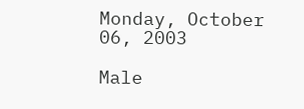Monday, October 06, 2003

Male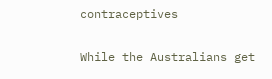contraceptives

While the Australians get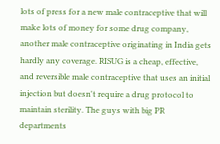lots of press for a new male contraceptive that will make lots of money for some drug company, another male contraceptive originating in India gets hardly any coverage. RISUG is a cheap, effective, and reversible male contraceptive that uses an initial injection but doesn't require a drug protocol to maintain sterility. The guys with big PR departments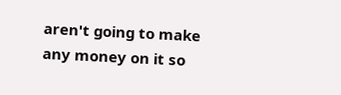aren't going to make any money on it so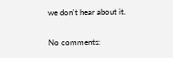we don't hear about it.

No comments: